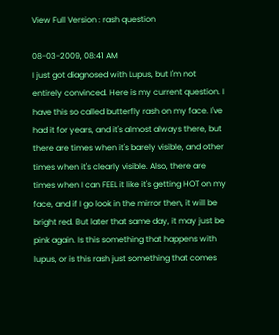View Full Version : rash question

08-03-2009, 08:41 AM
I just got diagnosed with Lupus, but I'm not entirely convinced. Here is my current question. I have this so called butterfly rash on my face. I've had it for years, and it's almost always there, but there are times when it's barely visible, and other times when it's clearly visible. Also, there are times when I can FEEL it like it's getting HOT on my face, and if I go look in the mirror then, it will be bright red. But later that same day, it may just be pink again. Is this something that happens with lupus, or is this rash just something that comes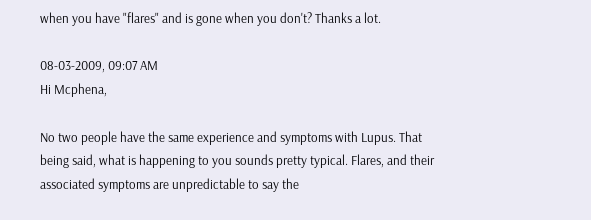when you have "flares" and is gone when you don't? Thanks a lot.

08-03-2009, 09:07 AM
Hi Mcphena,

No two people have the same experience and symptoms with Lupus. That being said, what is happening to you sounds pretty typical. Flares, and their associated symptoms are unpredictable to say the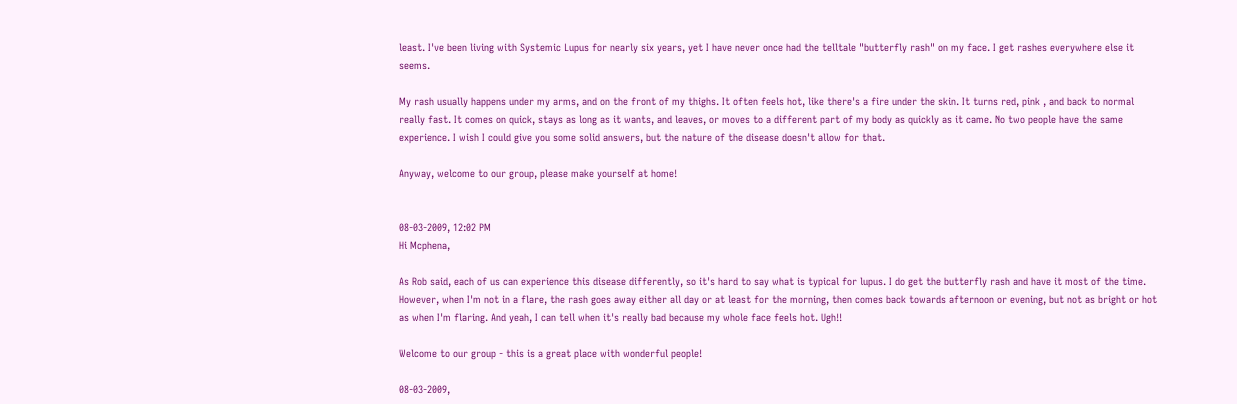least. I've been living with Systemic Lupus for nearly six years, yet I have never once had the telltale "butterfly rash" on my face. I get rashes everywhere else it seems.

My rash usually happens under my arms, and on the front of my thighs. It often feels hot, like there's a fire under the skin. It turns red, pink , and back to normal really fast. It comes on quick, stays as long as it wants, and leaves, or moves to a different part of my body as quickly as it came. No two people have the same experience. I wish I could give you some solid answers, but the nature of the disease doesn't allow for that.

Anyway, welcome to our group, please make yourself at home!


08-03-2009, 12:02 PM
Hi Mcphena,

As Rob said, each of us can experience this disease differently, so it's hard to say what is typical for lupus. I do get the butterfly rash and have it most of the time. However, when I'm not in a flare, the rash goes away either all day or at least for the morning, then comes back towards afternoon or evening, but not as bright or hot as when I'm flaring. And yeah, I can tell when it's really bad because my whole face feels hot. Ugh!!

Welcome to our group - this is a great place with wonderful people!

08-03-2009,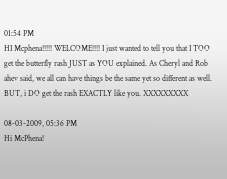01:54 PM
HI Mcphena!!!!! WELCOME!!!! I just wanted to tell you that I TOO get the butterfly rash JUST as YOU explained. As Cheryl and Rob ahev said, we all can have things be the same yet so different as well. BUT, i DO get the rash EXACTLY like you. XXXXXXXXX

08-03-2009, 05:36 PM
Hi McPhena!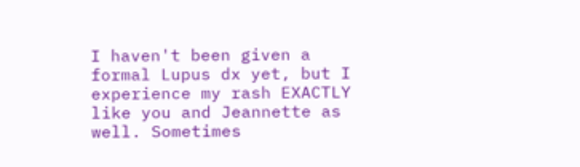I haven't been given a formal Lupus dx yet, but I experience my rash EXACTLY like you and Jeannette as well. Sometimes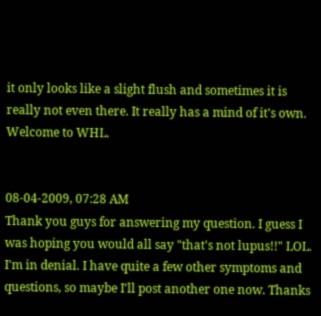it only looks like a slight flush and sometimes it is really not even there. It really has a mind of it's own. Welcome to WHL.


08-04-2009, 07:28 AM
Thank you guys for answering my question. I guess I was hoping you would all say "that's not lupus!!" LOL. I'm in denial. I have quite a few other symptoms and questions, so maybe I'll post another one now. Thanks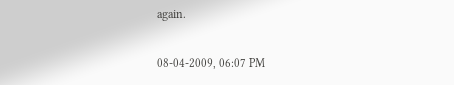again.

08-04-2009, 06:07 PM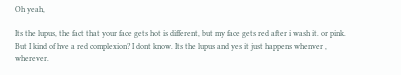Oh yeah,

Its the lupus, the fact that your face gets hot is different, but my face gets red after i wash it. or pink. But I kind of hve a red complexion? I dont know. Its the lupus and yes it just happens whenver , wherever.